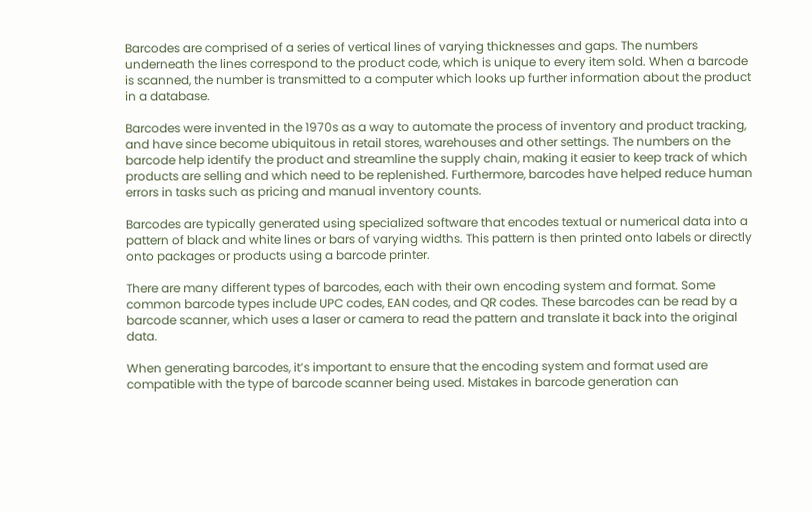Barcodes are comprised of a series of vertical lines of varying thicknesses and gaps. The numbers underneath the lines correspond to the product code, which is unique to every item sold. When a barcode is scanned, the number is transmitted to a computer which looks up further information about the product in a database.

Barcodes were invented in the 1970s as a way to automate the process of inventory and product tracking, and have since become ubiquitous in retail stores, warehouses and other settings. The numbers on the barcode help identify the product and streamline the supply chain, making it easier to keep track of which products are selling and which need to be replenished. Furthermore, barcodes have helped reduce human errors in tasks such as pricing and manual inventory counts.

Barcodes are typically generated using specialized software that encodes textual or numerical data into a pattern of black and white lines or bars of varying widths. This pattern is then printed onto labels or directly onto packages or products using a barcode printer.

There are many different types of barcodes, each with their own encoding system and format. Some common barcode types include UPC codes, EAN codes, and QR codes. These barcodes can be read by a barcode scanner, which uses a laser or camera to read the pattern and translate it back into the original data.

When generating barcodes, it’s important to ensure that the encoding system and format used are compatible with the type of barcode scanner being used. Mistakes in barcode generation can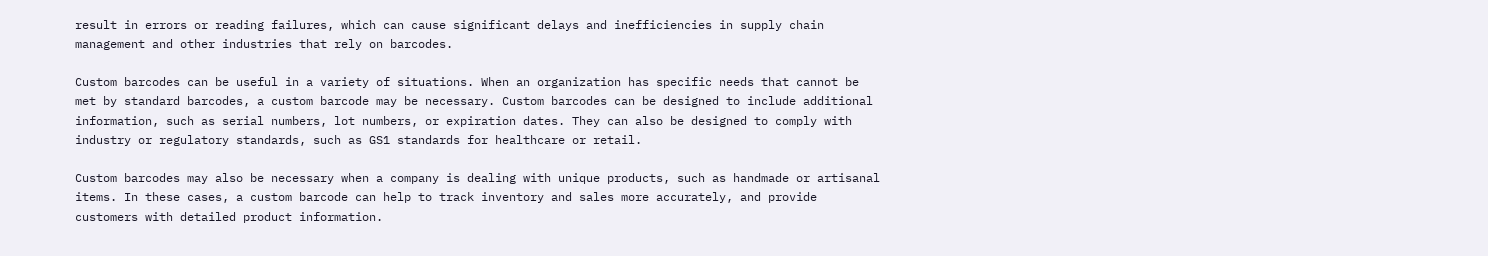result in errors or reading failures, which can cause significant delays and inefficiencies in supply chain management and other industries that rely on barcodes.

Custom barcodes can be useful in a variety of situations. When an organization has specific needs that cannot be met by standard barcodes, a custom barcode may be necessary. Custom barcodes can be designed to include additional information, such as serial numbers, lot numbers, or expiration dates. They can also be designed to comply with industry or regulatory standards, such as GS1 standards for healthcare or retail.

Custom barcodes may also be necessary when a company is dealing with unique products, such as handmade or artisanal items. In these cases, a custom barcode can help to track inventory and sales more accurately, and provide customers with detailed product information.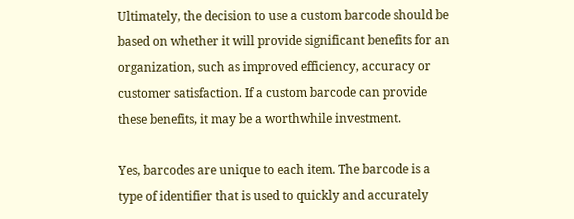Ultimately, the decision to use a custom barcode should be based on whether it will provide significant benefits for an organization, such as improved efficiency, accuracy or customer satisfaction. If a custom barcode can provide these benefits, it may be a worthwhile investment.

Yes, barcodes are unique to each item. The barcode is a type of identifier that is used to quickly and accurately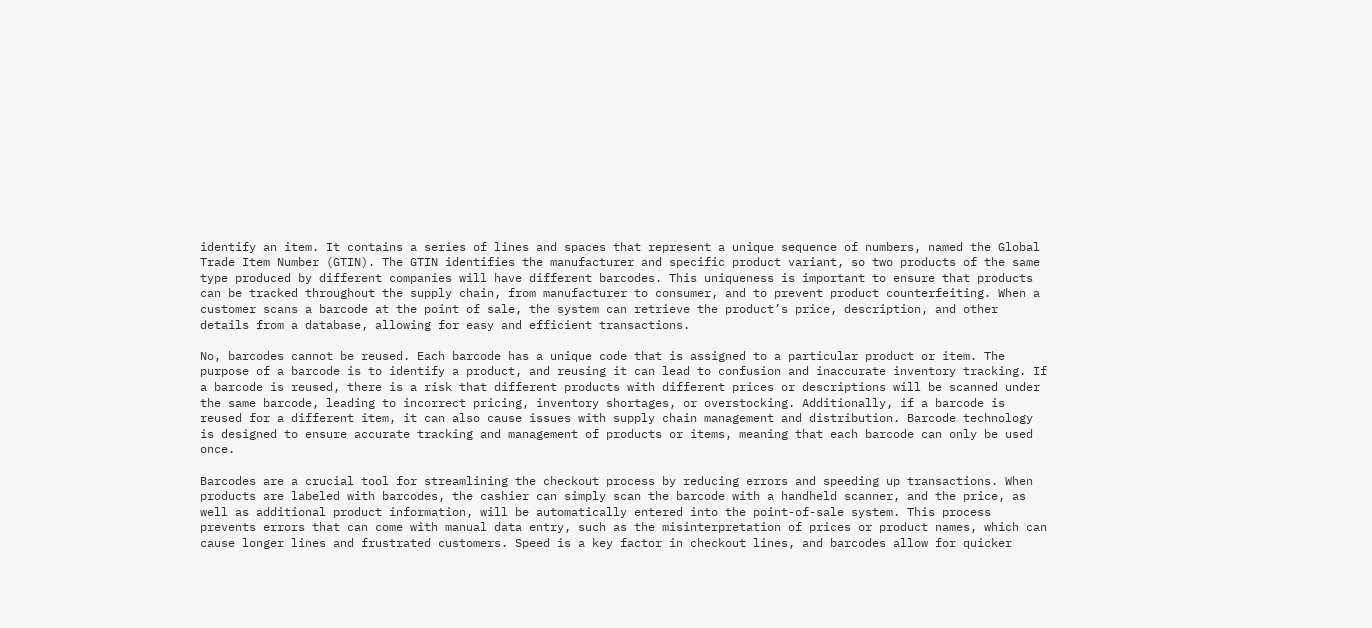identify an item. It contains a series of lines and spaces that represent a unique sequence of numbers, named the Global Trade Item Number (GTIN). The GTIN identifies the manufacturer and specific product variant, so two products of the same type produced by different companies will have different barcodes. This uniqueness is important to ensure that products can be tracked throughout the supply chain, from manufacturer to consumer, and to prevent product counterfeiting. When a customer scans a barcode at the point of sale, the system can retrieve the product’s price, description, and other details from a database, allowing for easy and efficient transactions.

No, barcodes cannot be reused. Each barcode has a unique code that is assigned to a particular product or item. The purpose of a barcode is to identify a product, and reusing it can lead to confusion and inaccurate inventory tracking. If a barcode is reused, there is a risk that different products with different prices or descriptions will be scanned under the same barcode, leading to incorrect pricing, inventory shortages, or overstocking. Additionally, if a barcode is reused for a different item, it can also cause issues with supply chain management and distribution. Barcode technology is designed to ensure accurate tracking and management of products or items, meaning that each barcode can only be used once.

Barcodes are a crucial tool for streamlining the checkout process by reducing errors and speeding up transactions. When products are labeled with barcodes, the cashier can simply scan the barcode with a handheld scanner, and the price, as well as additional product information, will be automatically entered into the point-of-sale system. This process prevents errors that can come with manual data entry, such as the misinterpretation of prices or product names, which can cause longer lines and frustrated customers. Speed is a key factor in checkout lines, and barcodes allow for quicker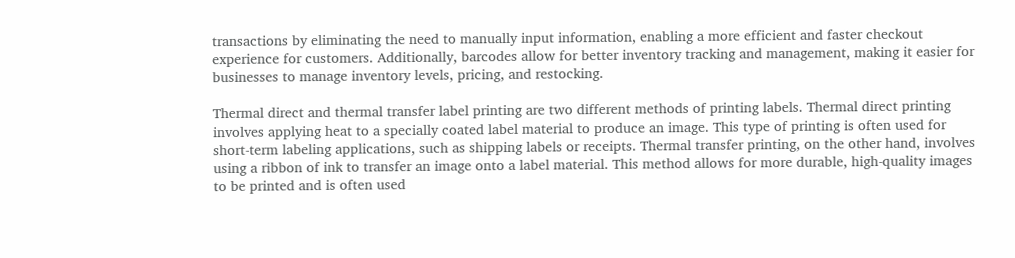transactions by eliminating the need to manually input information, enabling a more efficient and faster checkout experience for customers. Additionally, barcodes allow for better inventory tracking and management, making it easier for businesses to manage inventory levels, pricing, and restocking.

Thermal direct and thermal transfer label printing are two different methods of printing labels. Thermal direct printing involves applying heat to a specially coated label material to produce an image. This type of printing is often used for short-term labeling applications, such as shipping labels or receipts. Thermal transfer printing, on the other hand, involves using a ribbon of ink to transfer an image onto a label material. This method allows for more durable, high-quality images to be printed and is often used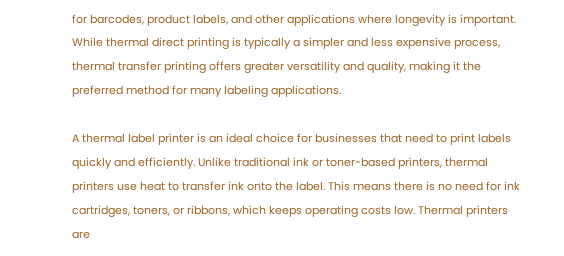for barcodes, product labels, and other applications where longevity is important. While thermal direct printing is typically a simpler and less expensive process, thermal transfer printing offers greater versatility and quality, making it the preferred method for many labeling applications.

A thermal label printer is an ideal choice for businesses that need to print labels quickly and efficiently. Unlike traditional ink or toner-based printers, thermal printers use heat to transfer ink onto the label. This means there is no need for ink cartridges, toners, or ribbons, which keeps operating costs low. Thermal printers are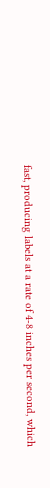fast, producing labels at a rate of 4-8 inches per second, which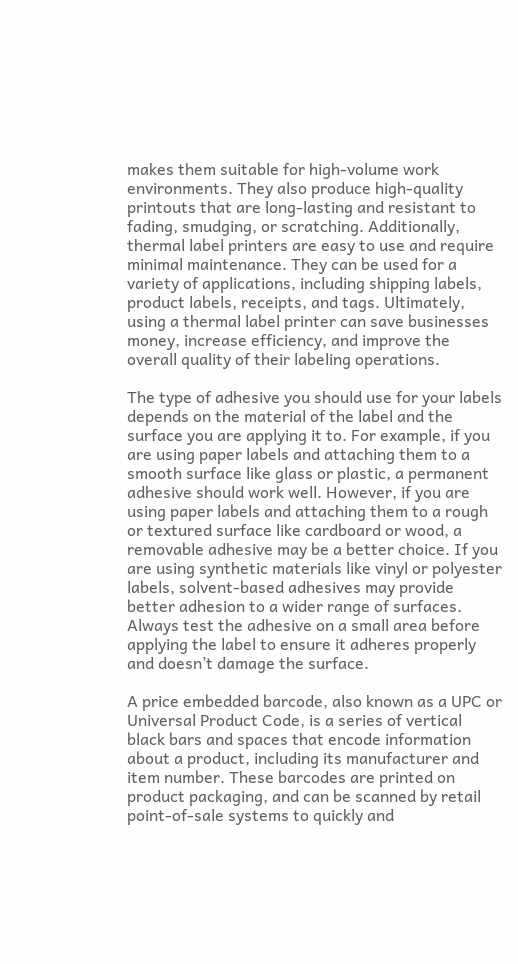makes them suitable for high-volume work environments. They also produce high-quality printouts that are long-lasting and resistant to fading, smudging, or scratching. Additionally, thermal label printers are easy to use and require minimal maintenance. They can be used for a variety of applications, including shipping labels, product labels, receipts, and tags. Ultimately, using a thermal label printer can save businesses money, increase efficiency, and improve the overall quality of their labeling operations.

The type of adhesive you should use for your labels depends on the material of the label and the surface you are applying it to. For example, if you are using paper labels and attaching them to a smooth surface like glass or plastic, a permanent adhesive should work well. However, if you are using paper labels and attaching them to a rough or textured surface like cardboard or wood, a removable adhesive may be a better choice. If you are using synthetic materials like vinyl or polyester labels, solvent-based adhesives may provide better adhesion to a wider range of surfaces. Always test the adhesive on a small area before applying the label to ensure it adheres properly and doesn’t damage the surface.

A price embedded barcode, also known as a UPC or Universal Product Code, is a series of vertical black bars and spaces that encode information about a product, including its manufacturer and item number. These barcodes are printed on product packaging, and can be scanned by retail point-of-sale systems to quickly and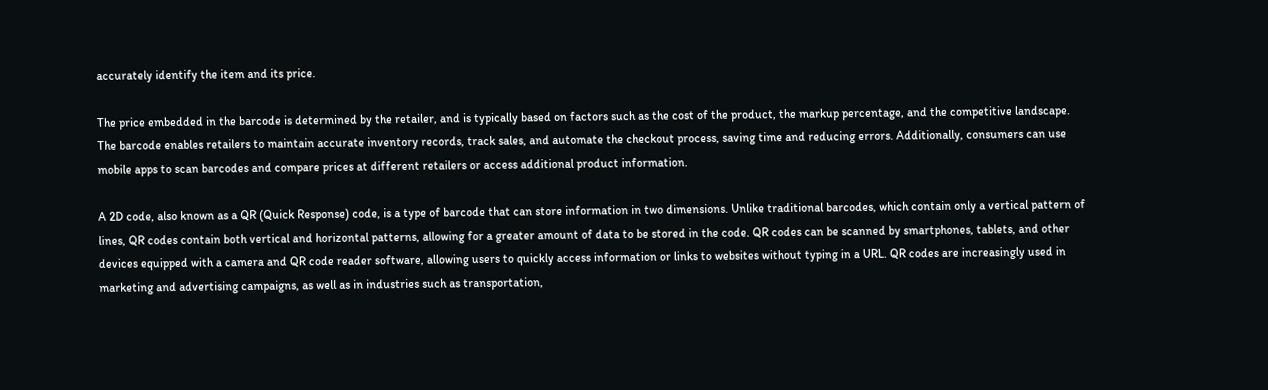accurately identify the item and its price.

The price embedded in the barcode is determined by the retailer, and is typically based on factors such as the cost of the product, the markup percentage, and the competitive landscape. The barcode enables retailers to maintain accurate inventory records, track sales, and automate the checkout process, saving time and reducing errors. Additionally, consumers can use mobile apps to scan barcodes and compare prices at different retailers or access additional product information.

A 2D code, also known as a QR (Quick Response) code, is a type of barcode that can store information in two dimensions. Unlike traditional barcodes, which contain only a vertical pattern of lines, QR codes contain both vertical and horizontal patterns, allowing for a greater amount of data to be stored in the code. QR codes can be scanned by smartphones, tablets, and other devices equipped with a camera and QR code reader software, allowing users to quickly access information or links to websites without typing in a URL. QR codes are increasingly used in marketing and advertising campaigns, as well as in industries such as transportation,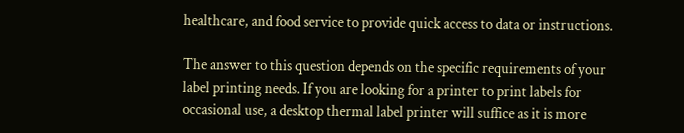healthcare, and food service to provide quick access to data or instructions.

The answer to this question depends on the specific requirements of your label printing needs. If you are looking for a printer to print labels for occasional use, a desktop thermal label printer will suffice as it is more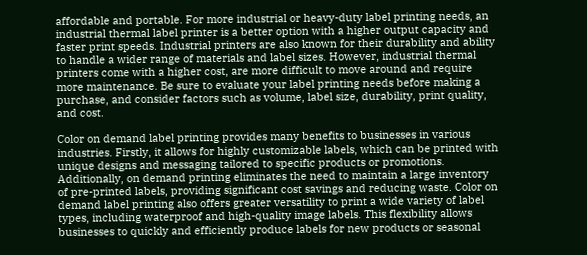affordable and portable. For more industrial or heavy-duty label printing needs, an industrial thermal label printer is a better option with a higher output capacity and faster print speeds. Industrial printers are also known for their durability and ability to handle a wider range of materials and label sizes. However, industrial thermal printers come with a higher cost, are more difficult to move around and require more maintenance. Be sure to evaluate your label printing needs before making a purchase, and consider factors such as volume, label size, durability, print quality, and cost.

Color on demand label printing provides many benefits to businesses in various industries. Firstly, it allows for highly customizable labels, which can be printed with unique designs and messaging tailored to specific products or promotions. Additionally, on demand printing eliminates the need to maintain a large inventory of pre-printed labels, providing significant cost savings and reducing waste. Color on demand label printing also offers greater versatility to print a wide variety of label types, including waterproof and high-quality image labels. This flexibility allows businesses to quickly and efficiently produce labels for new products or seasonal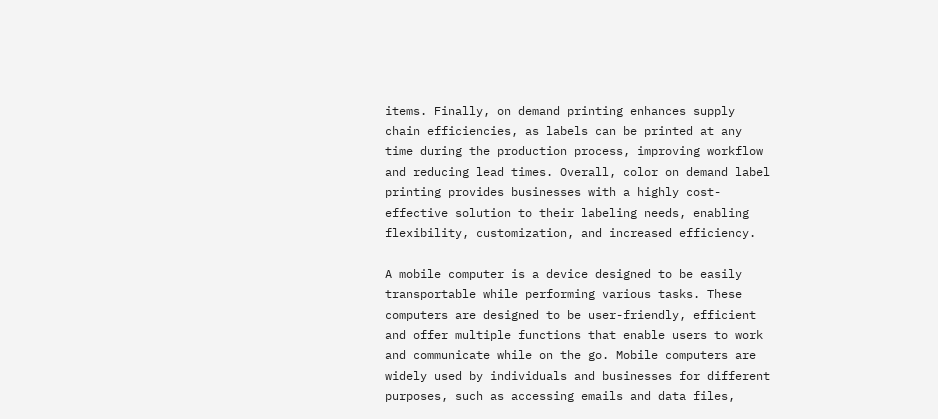items. Finally, on demand printing enhances supply chain efficiencies, as labels can be printed at any time during the production process, improving workflow and reducing lead times. Overall, color on demand label printing provides businesses with a highly cost-effective solution to their labeling needs, enabling flexibility, customization, and increased efficiency.

A mobile computer is a device designed to be easily transportable while performing various tasks. These computers are designed to be user-friendly, efficient and offer multiple functions that enable users to work and communicate while on the go. Mobile computers are widely used by individuals and businesses for different purposes, such as accessing emails and data files,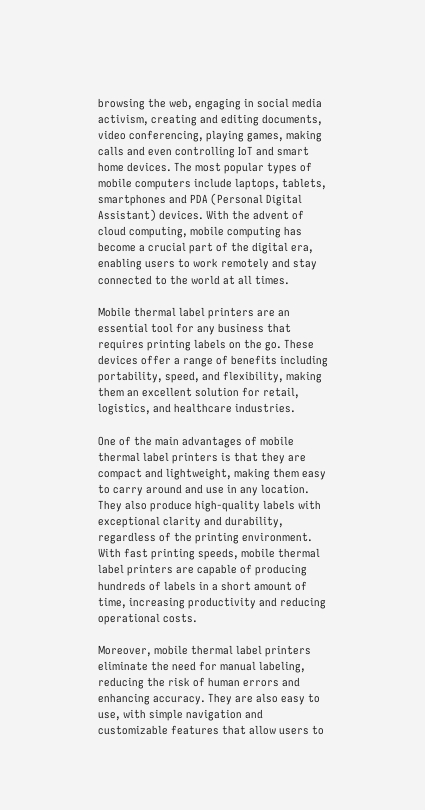browsing the web, engaging in social media activism, creating and editing documents, video conferencing, playing games, making calls and even controlling IoT and smart home devices. The most popular types of mobile computers include laptops, tablets, smartphones and PDA (Personal Digital Assistant) devices. With the advent of cloud computing, mobile computing has become a crucial part of the digital era, enabling users to work remotely and stay connected to the world at all times.

Mobile thermal label printers are an essential tool for any business that requires printing labels on the go. These devices offer a range of benefits including portability, speed, and flexibility, making them an excellent solution for retail, logistics, and healthcare industries.

One of the main advantages of mobile thermal label printers is that they are compact and lightweight, making them easy to carry around and use in any location. They also produce high-quality labels with exceptional clarity and durability, regardless of the printing environment. With fast printing speeds, mobile thermal label printers are capable of producing hundreds of labels in a short amount of time, increasing productivity and reducing operational costs.

Moreover, mobile thermal label printers eliminate the need for manual labeling, reducing the risk of human errors and enhancing accuracy. They are also easy to use, with simple navigation and customizable features that allow users to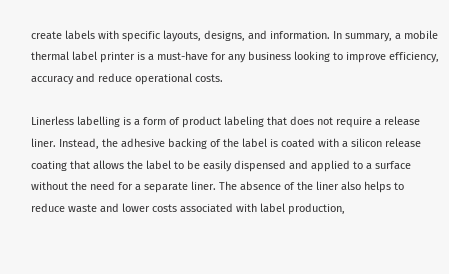create labels with specific layouts, designs, and information. In summary, a mobile thermal label printer is a must-have for any business looking to improve efficiency, accuracy and reduce operational costs.

Linerless labelling is a form of product labeling that does not require a release liner. Instead, the adhesive backing of the label is coated with a silicon release coating that allows the label to be easily dispensed and applied to a surface without the need for a separate liner. The absence of the liner also helps to reduce waste and lower costs associated with label production,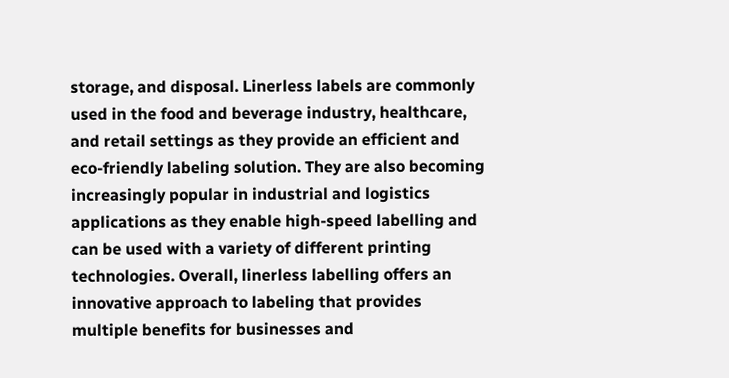storage, and disposal. Linerless labels are commonly used in the food and beverage industry, healthcare, and retail settings as they provide an efficient and eco-friendly labeling solution. They are also becoming increasingly popular in industrial and logistics applications as they enable high-speed labelling and can be used with a variety of different printing technologies. Overall, linerless labelling offers an innovative approach to labeling that provides multiple benefits for businesses and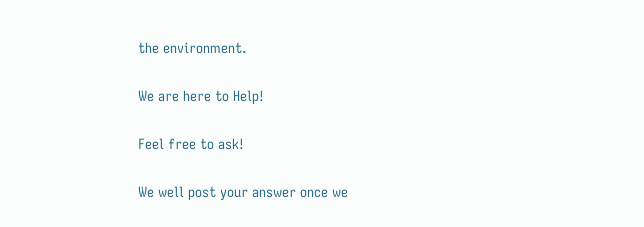the environment.

We are here to Help!

Feel free to ask!

We well post your answer once we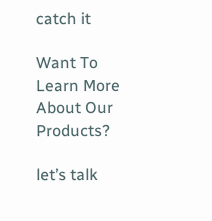catch it

Want To Learn More About Our Products?

let’s talk